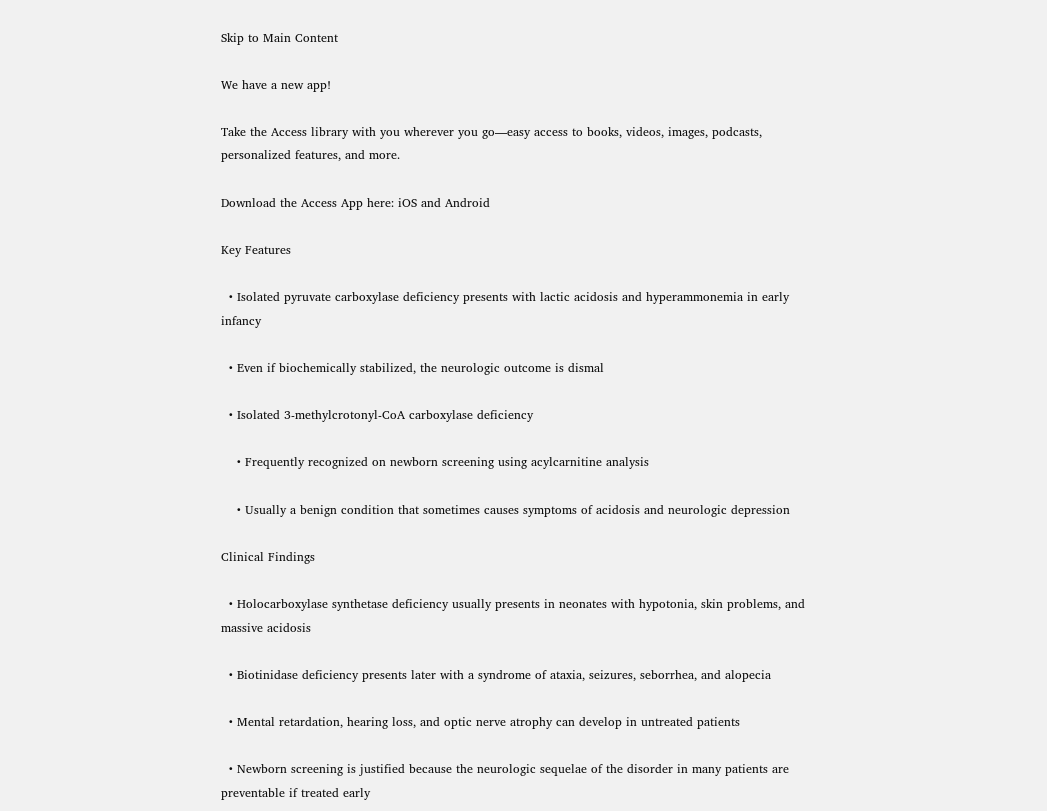Skip to Main Content

We have a new app!

Take the Access library with you wherever you go—easy access to books, videos, images, podcasts, personalized features, and more.

Download the Access App here: iOS and Android

Key Features

  • Isolated pyruvate carboxylase deficiency presents with lactic acidosis and hyperammonemia in early infancy

  • Even if biochemically stabilized, the neurologic outcome is dismal

  • Isolated 3-methylcrotonyl-CoA carboxylase deficiency

    • Frequently recognized on newborn screening using acylcarnitine analysis

    • Usually a benign condition that sometimes causes symptoms of acidosis and neurologic depression

Clinical Findings

  • Holocarboxylase synthetase deficiency usually presents in neonates with hypotonia, skin problems, and massive acidosis

  • Biotinidase deficiency presents later with a syndrome of ataxia, seizures, seborrhea, and alopecia

  • Mental retardation, hearing loss, and optic nerve atrophy can develop in untreated patients

  • Newborn screening is justified because the neurologic sequelae of the disorder in many patients are preventable if treated early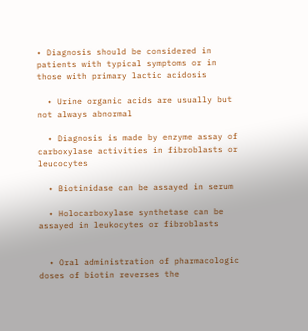• Diagnosis should be considered in patients with typical symptoms or in those with primary lactic acidosis

  • Urine organic acids are usually but not always abnormal

  • Diagnosis is made by enzyme assay of carboxylase activities in fibroblasts or leucocytes

  • Biotinidase can be assayed in serum

  • Holocarboxylase synthetase can be assayed in leukocytes or fibroblasts


  • Oral administration of pharmacologic doses of biotin reverses the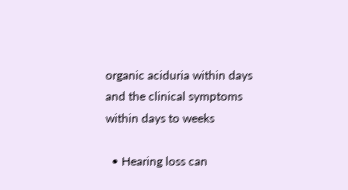organic aciduria within days and the clinical symptoms within days to weeks

  • Hearing loss can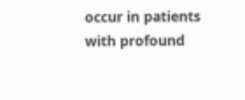occur in patients with profound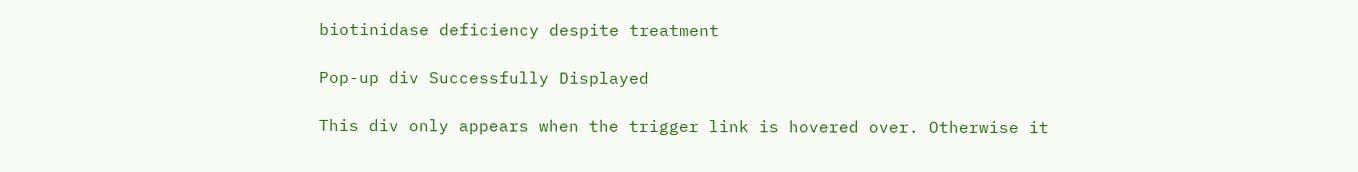biotinidase deficiency despite treatment

Pop-up div Successfully Displayed

This div only appears when the trigger link is hovered over. Otherwise it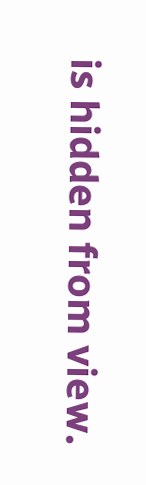is hidden from view.